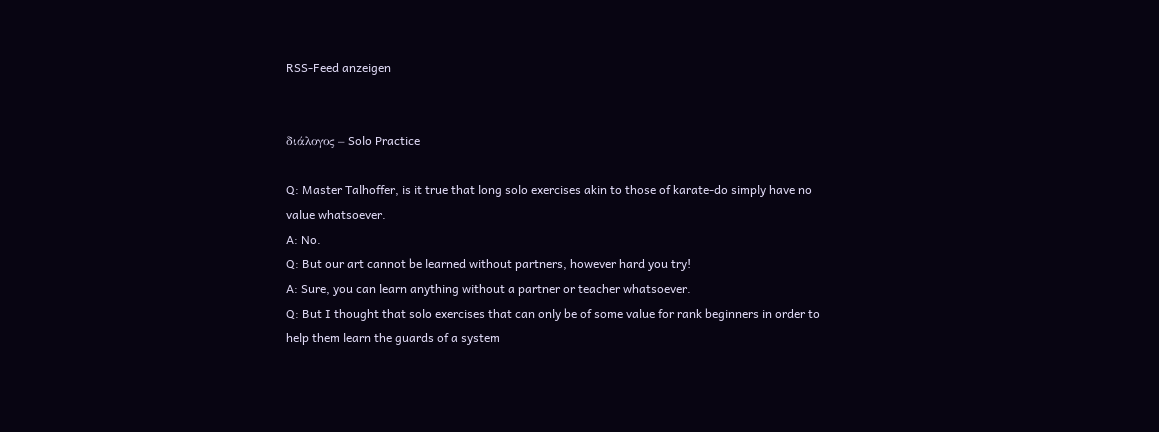RSS-Feed anzeigen


διάλογος – Solo Practice

Q: Master Talhoffer, is it true that long solo exercises akin to those of karate-do simply have no value whatsoever.
A: No.
Q: But our art cannot be learned without partners, however hard you try!
A: Sure, you can learn anything without a partner or teacher whatsoever.
Q: But I thought that solo exercises that can only be of some value for rank beginners in order to help them learn the guards of a system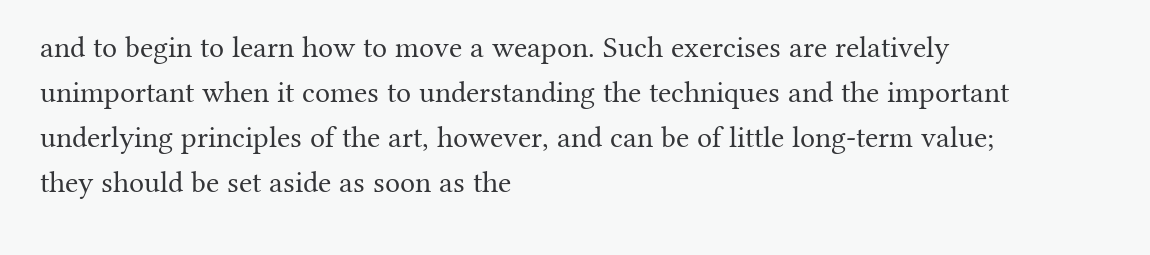and to begin to learn how to move a weapon. Such exercises are relatively unimportant when it comes to understanding the techniques and the important underlying principles of the art, however, and can be of little long-term value; they should be set aside as soon as the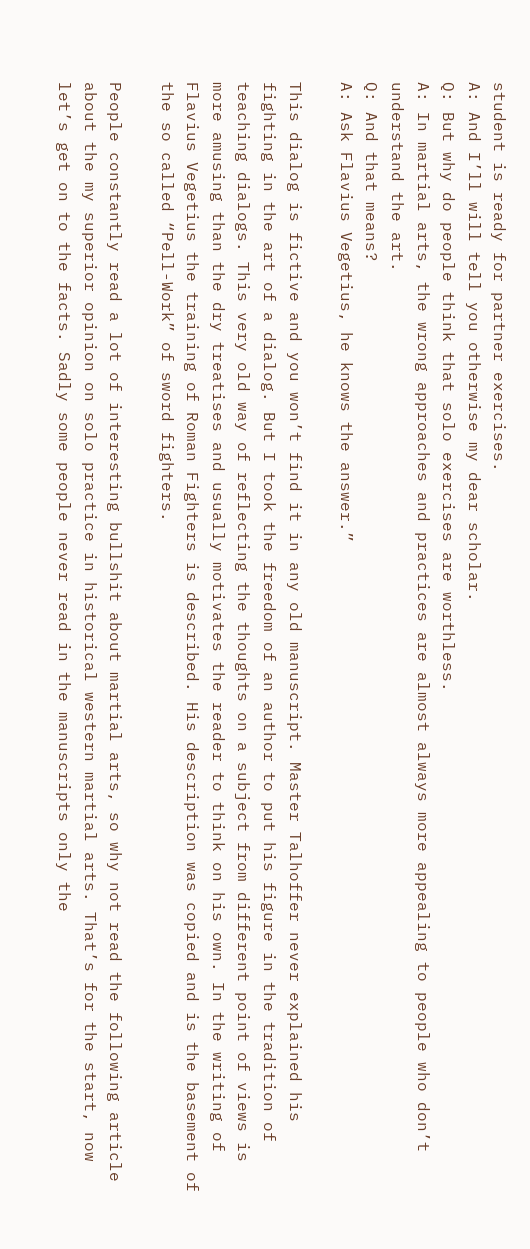student is ready for partner exercises.
A: And I’ll will tell you otherwise my dear scholar.
Q: But why do people think that solo exercises are worthless.
A: In martial arts, the wrong approaches and practices are almost always more appealing to people who don’t understand the art.
Q: And that means?
A: Ask Flavius Vegetius, he knows the answer.”

This dialog is fictive and you won’t find it in any old manuscript. Master Talhoffer never explained his fighting in the art of a dialog. But I took the freedom of an author to put his figure in the tradition of teaching dialogs. This very old way of reflecting the thoughts on a subject from different point of views is more amusing than the dry treatises and usually motivates the reader to think on his own. In the writing of Flavius Vegetius the training of Roman Fighters is described. His description was copied and is the basement of the so called “Pell-Work” of sword fighters.

People constantly read a lot of interesting bullshit about martial arts, so why not read the following article about the my superior opinion on solo practice in historical western martial arts. That’s for the start, now let’s get on to the facts. Sadly some people never read in the manuscripts only the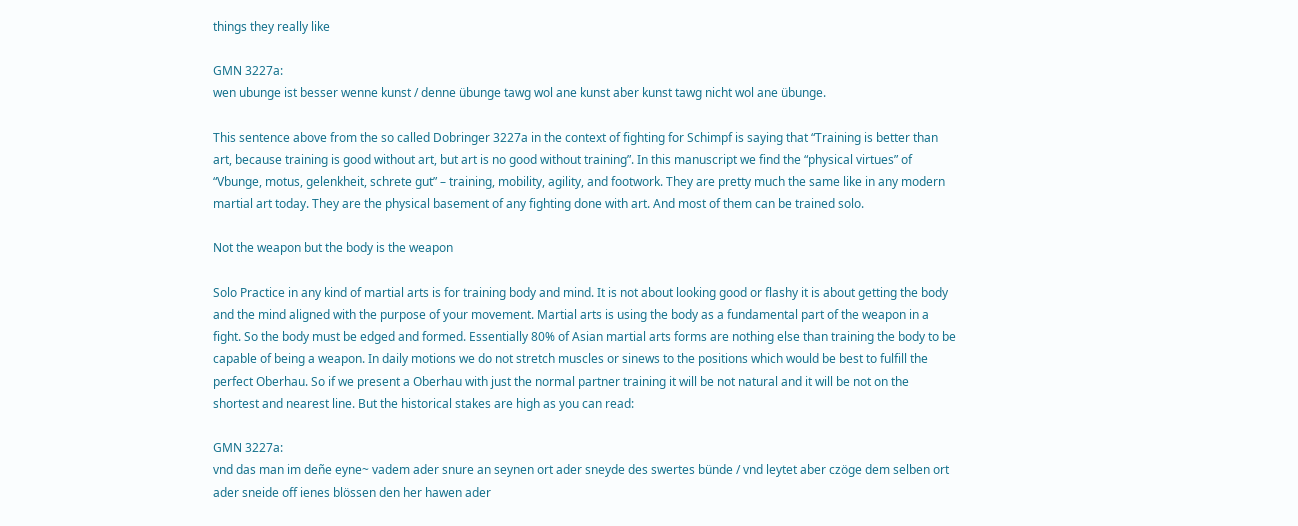things they really like

GMN 3227a:
wen ubunge ist besser wenne kunst / denne übunge tawg wol ane kunst aber kunst tawg nicht wol ane übunge.

This sentence above from the so called Dobringer 3227a in the context of fighting for Schimpf is saying that “Training is better than art, because training is good without art, but art is no good without training”. In this manuscript we find the “physical virtues” of “Vbunge, motus, gelenkheit, schrete gut” – training, mobility, agility, and footwork. They are pretty much the same like in any modern martial art today. They are the physical basement of any fighting done with art. And most of them can be trained solo.

Not the weapon but the body is the weapon

Solo Practice in any kind of martial arts is for training body and mind. It is not about looking good or flashy it is about getting the body and the mind aligned with the purpose of your movement. Martial arts is using the body as a fundamental part of the weapon in a fight. So the body must be edged and formed. Essentially 80% of Asian martial arts forms are nothing else than training the body to be capable of being a weapon. In daily motions we do not stretch muscles or sinews to the positions which would be best to fulfill the perfect Oberhau. So if we present a Oberhau with just the normal partner training it will be not natural and it will be not on the shortest and nearest line. But the historical stakes are high as you can read:

GMN 3227a:
vnd das man im deñe eyne~ vadem ader snure an seynen ort ader sneyde des swertes bünde / vnd leytet aber czöge dem selben ort ader sneide off ienes blössen den her hawen ader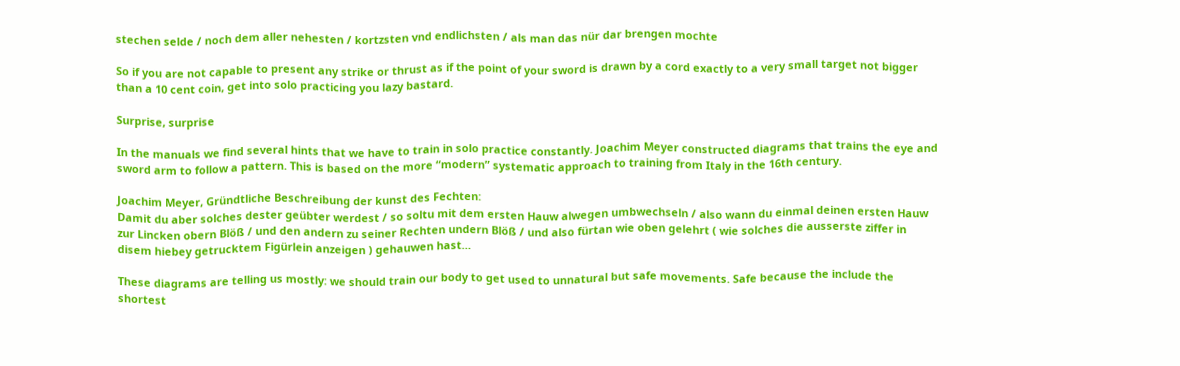stechen selde / noch dem aller nehesten / kortzsten vnd endlichsten / als man das nür dar brengen mochte

So if you are not capable to present any strike or thrust as if the point of your sword is drawn by a cord exactly to a very small target not bigger than a 10 cent coin, get into solo practicing you lazy bastard.

Surprise, surprise

In the manuals we find several hints that we have to train in solo practice constantly. Joachim Meyer constructed diagrams that trains the eye and sword arm to follow a pattern. This is based on the more “modern” systematic approach to training from Italy in the 16th century.

Joachim Meyer, Gründtliche Beschreibung der kunst des Fechten:
Damit du aber solches dester geübter werdest / so soltu mit dem ersten Hauw alwegen umbwechseln / also wann du einmal deinen ersten Hauw zur Lincken obern Blöß / und den andern zu seiner Rechten undern Blöß / und also fürtan wie oben gelehrt ( wie solches die ausserste ziffer in disem hiebey getrucktem Figürlein anzeigen ) gehauwen hast…

These diagrams are telling us mostly: we should train our body to get used to unnatural but safe movements. Safe because the include the shortest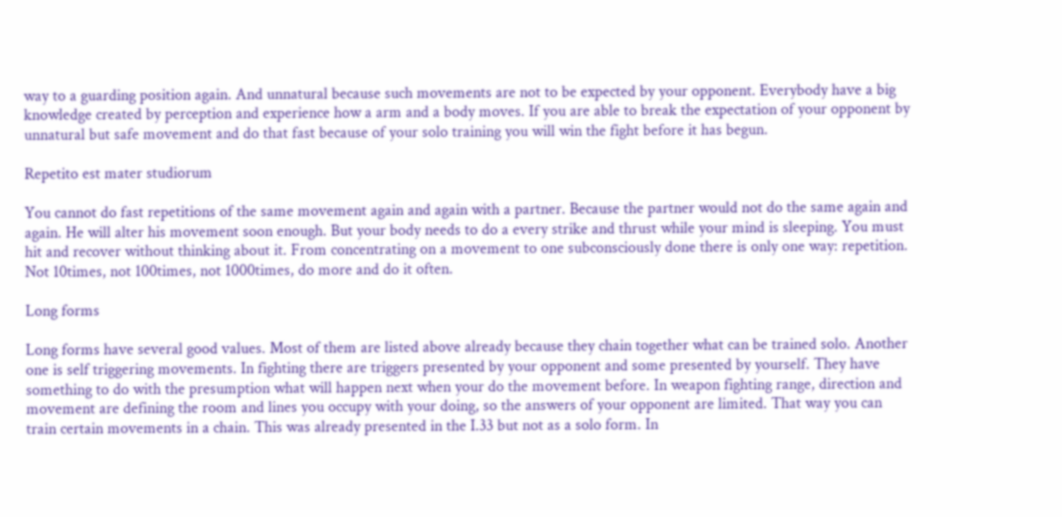way to a guarding position again. And unnatural because such movements are not to be expected by your opponent. Everybody have a big knowledge created by perception and experience how a arm and a body moves. If you are able to break the expectation of your opponent by unnatural but safe movement and do that fast because of your solo training you will win the fight before it has begun.

Repetito est mater studiorum

You cannot do fast repetitions of the same movement again and again with a partner. Because the partner would not do the same again and again. He will alter his movement soon enough. But your body needs to do a every strike and thrust while your mind is sleeping. You must hit and recover without thinking about it. From concentrating on a movement to one subconsciously done there is only one way: repetition. Not 10times, not 100times, not 1000times, do more and do it often.

Long forms

Long forms have several good values. Most of them are listed above already because they chain together what can be trained solo. Another one is self triggering movements. In fighting there are triggers presented by your opponent and some presented by yourself. They have something to do with the presumption what will happen next when your do the movement before. In weapon fighting range, direction and movement are defining the room and lines you occupy with your doing, so the answers of your opponent are limited. That way you can train certain movements in a chain. This was already presented in the I.33 but not as a solo form. In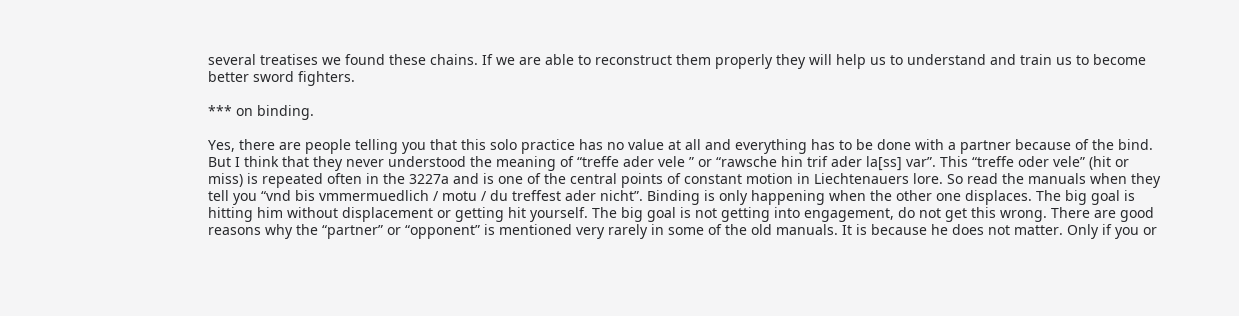several treatises we found these chains. If we are able to reconstruct them properly they will help us to understand and train us to become better sword fighters.

*** on binding.

Yes, there are people telling you that this solo practice has no value at all and everything has to be done with a partner because of the bind. But I think that they never understood the meaning of “treffe ader vele ” or “rawsche hin trif ader la[ss] var”. This “treffe oder vele” (hit or miss) is repeated often in the 3227a and is one of the central points of constant motion in Liechtenauers lore. So read the manuals when they tell you “vnd bis vmmermuedlich / motu / du treffest ader nicht”. Binding is only happening when the other one displaces. The big goal is hitting him without displacement or getting hit yourself. The big goal is not getting into engagement, do not get this wrong. There are good reasons why the “partner” or “opponent” is mentioned very rarely in some of the old manuals. It is because he does not matter. Only if you or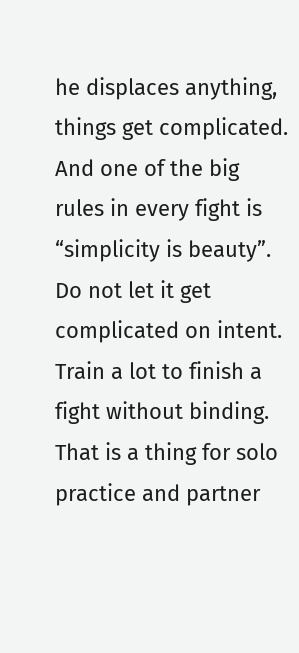he displaces anything, things get complicated. And one of the big rules in every fight is “simplicity is beauty”. Do not let it get complicated on intent. Train a lot to finish a fight without binding. That is a thing for solo practice and partner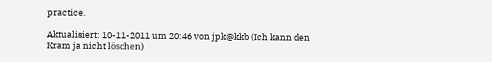practice.

Aktualisiert: 10-11-2011 um 20:46 von jpk@kkb (Ich kann den Kram ja nicht löschen)